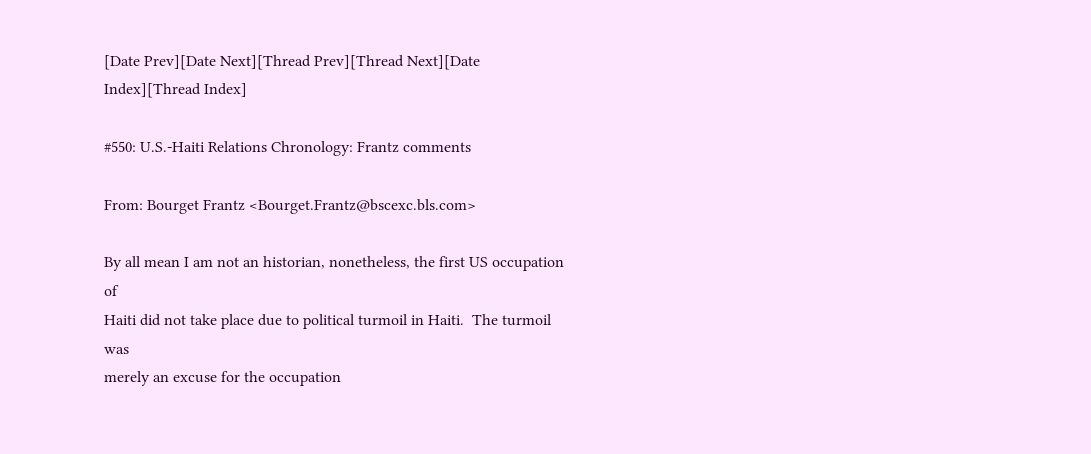[Date Prev][Date Next][Thread Prev][Thread Next][Date Index][Thread Index]

#550: U.S.-Haiti Relations Chronology: Frantz comments

From: Bourget Frantz <Bourget.Frantz@bscexc.bls.com>

By all mean I am not an historian, nonetheless, the first US occupation of
Haiti did not take place due to political turmoil in Haiti.  The turmoil was
merely an excuse for the occupation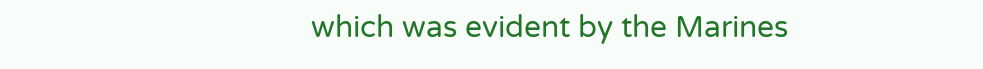which was evident by the Marines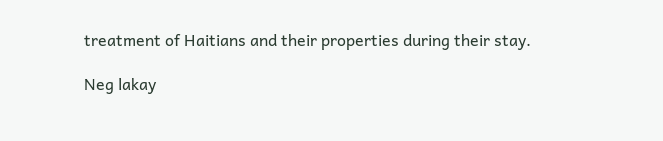treatment of Haitians and their properties during their stay.

Neg lakay